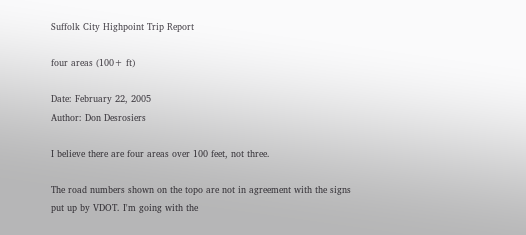Suffolk City Highpoint Trip Report

four areas (100+ ft)

Date: February 22, 2005
Author: Don Desrosiers

I believe there are four areas over 100 feet, not three.

The road numbers shown on the topo are not in agreement with the signs put up by VDOT. I'm going with the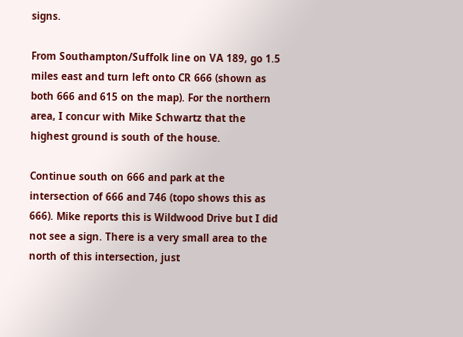signs.

From Southampton/Suffolk line on VA 189, go 1.5 miles east and turn left onto CR 666 (shown as both 666 and 615 on the map). For the northern area, I concur with Mike Schwartz that the highest ground is south of the house.

Continue south on 666 and park at the intersection of 666 and 746 (topo shows this as 666). Mike reports this is Wildwood Drive but I did not see a sign. There is a very small area to the north of this intersection, just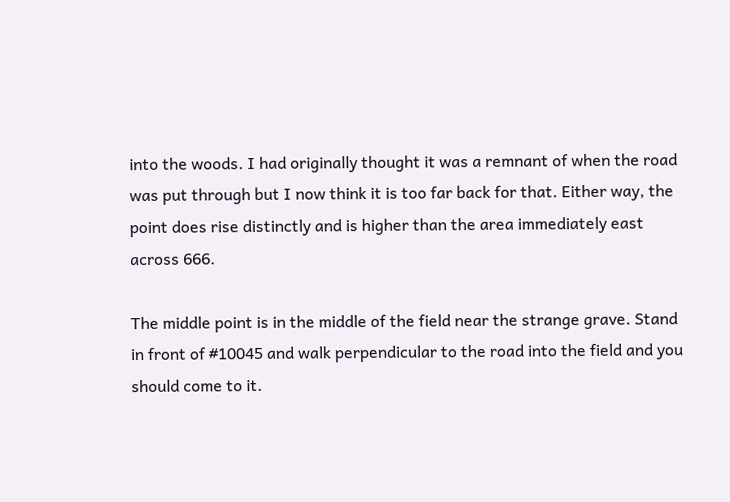into the woods. I had originally thought it was a remnant of when the road was put through but I now think it is too far back for that. Either way, the point does rise distinctly and is higher than the area immediately east across 666.

The middle point is in the middle of the field near the strange grave. Stand in front of #10045 and walk perpendicular to the road into the field and you should come to it.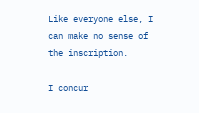Like everyone else, I can make no sense of the inscription.

I concur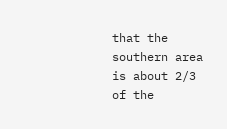that the southern area is about 2/3 of the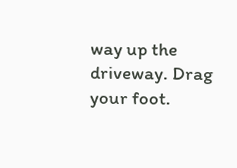way up the driveway. Drag your foot.